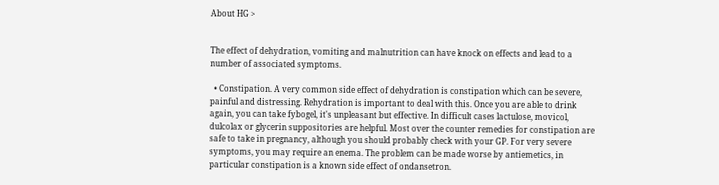About HG >


The effect of dehydration, vomiting and malnutrition can have knock on effects and lead to a number of associated symptoms.

  • Constipation. A very common side effect of dehydration is constipation which can be severe, painful and distressing. Rehydration is important to deal with this. Once you are able to drink again, you can take fybogel, it's unpleasant but effective. In difficult cases lactulose, movicol, dulcolax or glycerin suppositories are helpful. Most over the counter remedies for constipation are safe to take in pregnancy, although you should probably check with your GP. For very severe symptoms, you may require an enema. The problem can be made worse by antiemetics, in particular constipation is a known side effect of ondansetron.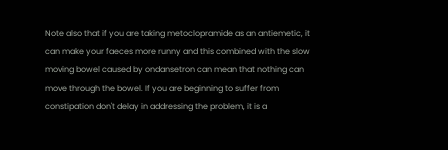Note also that if you are taking metoclopramide as an antiemetic, it can make your faeces more runny and this combined with the slow moving bowel caused by ondansetron can mean that nothing can move through the bowel. If you are beginning to suffer from constipation don't delay in addressing the problem, it is a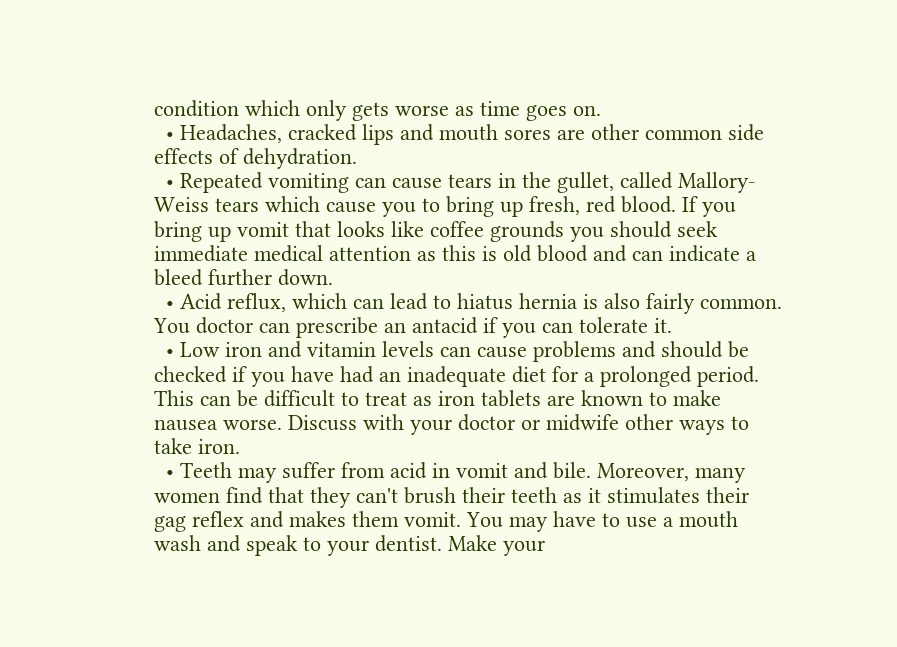condition which only gets worse as time goes on.
  • Headaches, cracked lips and mouth sores are other common side effects of dehydration.
  • Repeated vomiting can cause tears in the gullet, called Mallory-Weiss tears which cause you to bring up fresh, red blood. If you bring up vomit that looks like coffee grounds you should seek immediate medical attention as this is old blood and can indicate a bleed further down.
  • Acid reflux, which can lead to hiatus hernia is also fairly common. You doctor can prescribe an antacid if you can tolerate it.
  • Low iron and vitamin levels can cause problems and should be checked if you have had an inadequate diet for a prolonged period. This can be difficult to treat as iron tablets are known to make nausea worse. Discuss with your doctor or midwife other ways to take iron.
  • Teeth may suffer from acid in vomit and bile. Moreover, many women find that they can't brush their teeth as it stimulates their gag reflex and makes them vomit. You may have to use a mouth wash and speak to your dentist. Make your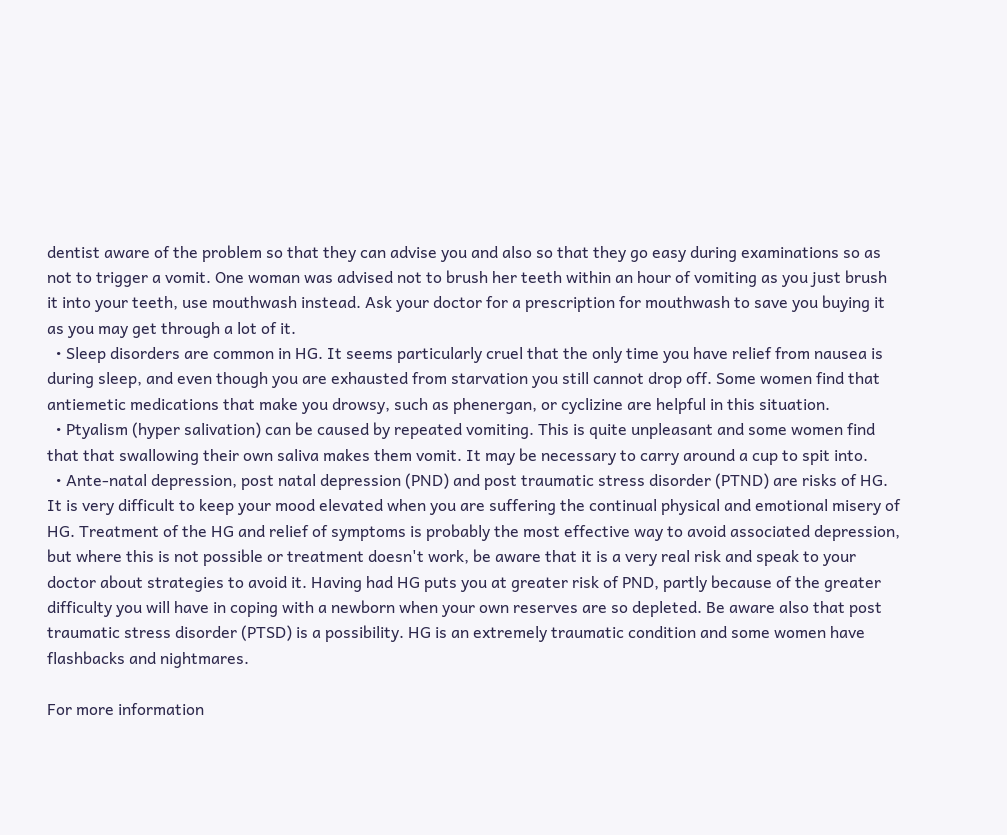dentist aware of the problem so that they can advise you and also so that they go easy during examinations so as not to trigger a vomit. One woman was advised not to brush her teeth within an hour of vomiting as you just brush it into your teeth, use mouthwash instead. Ask your doctor for a prescription for mouthwash to save you buying it as you may get through a lot of it.
  • Sleep disorders are common in HG. It seems particularly cruel that the only time you have relief from nausea is during sleep, and even though you are exhausted from starvation you still cannot drop off. Some women find that antiemetic medications that make you drowsy, such as phenergan, or cyclizine are helpful in this situation.
  • Ptyalism (hyper salivation) can be caused by repeated vomiting. This is quite unpleasant and some women find that that swallowing their own saliva makes them vomit. It may be necessary to carry around a cup to spit into.
  • Ante-natal depression, post natal depression (PND) and post traumatic stress disorder (PTND) are risks of HG. It is very difficult to keep your mood elevated when you are suffering the continual physical and emotional misery of HG. Treatment of the HG and relief of symptoms is probably the most effective way to avoid associated depression, but where this is not possible or treatment doesn't work, be aware that it is a very real risk and speak to your doctor about strategies to avoid it. Having had HG puts you at greater risk of PND, partly because of the greater difficulty you will have in coping with a newborn when your own reserves are so depleted. Be aware also that post traumatic stress disorder (PTSD) is a possibility. HG is an extremely traumatic condition and some women have flashbacks and nightmares.

For more information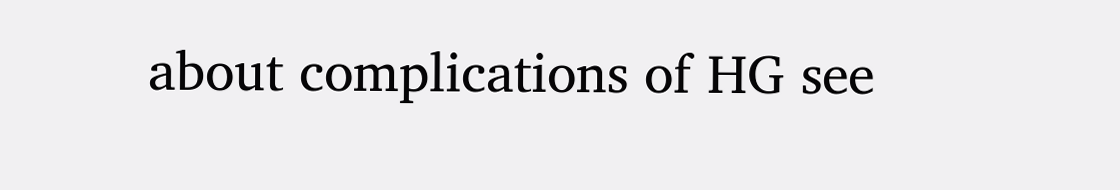about complications of HG see